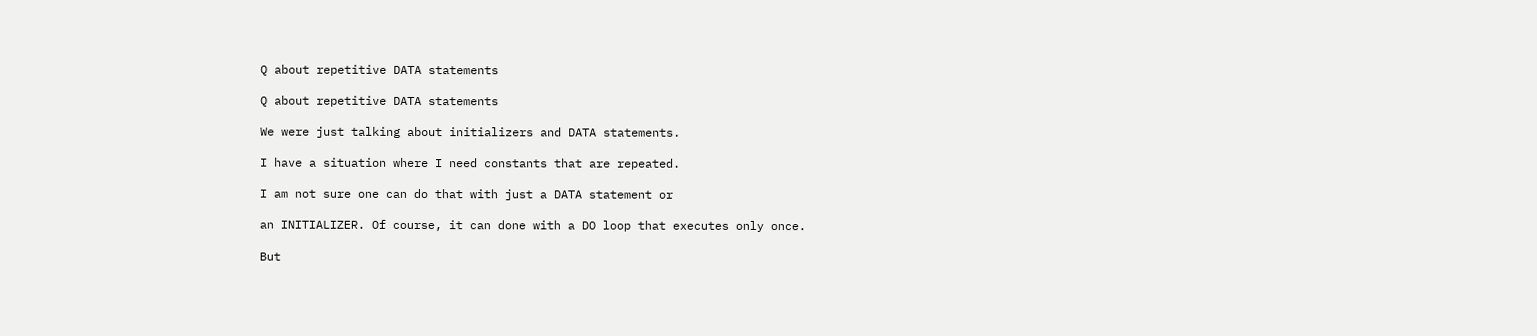Q about repetitive DATA statements

Q about repetitive DATA statements

We were just talking about initializers and DATA statements.

I have a situation where I need constants that are repeated.

I am not sure one can do that with just a DATA statement or

an INITIALIZER. Of course, it can done with a DO loop that executes only once.

But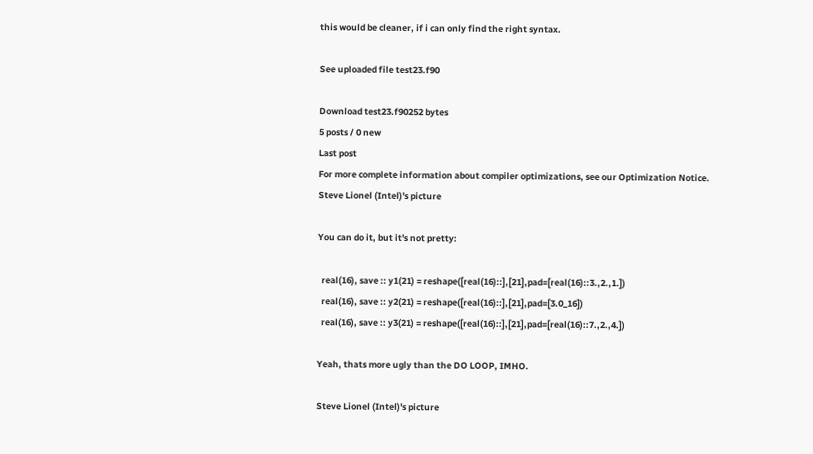this would be cleaner, if i can only find the right syntax.

See uploaded file test23.f90

Download test23.f90252 bytes
5 posts / 0 new
Last post
For more complete information about compiler optimizations, see our Optimization Notice.
Steve Lionel (Intel)'s picture

You can do it, but it's not pretty:

  real(16), save :: y1(21) = reshape([real(16)::],[21],pad=[real(16)::3.,2.,1.])
  real(16), save :: y2(21) = reshape([real(16)::],[21],pad=[3.0_16])
  real(16), save :: y3(21) = reshape([real(16)::],[21],pad=[real(16)::7.,2.,4.])

Yeah, thats more ugly than the DO LOOP, IMHO.

Steve Lionel (Intel)'s picture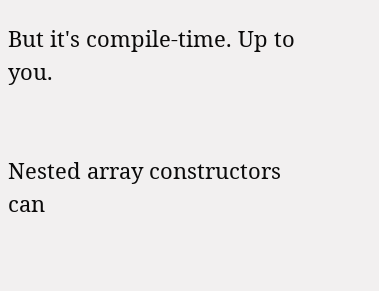But it's compile-time. Up to you.


Nested array constructors can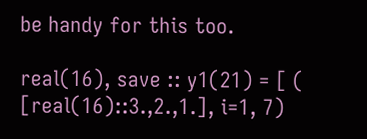be handy for this too.

real(16), save :: y1(21) = [ ( [real(16)::3.,2.,1.], i=1, 7)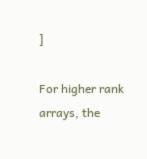]

For higher rank arrays, the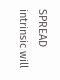SPREAD intrinsic will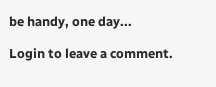be handy, one day...

Login to leave a comment.